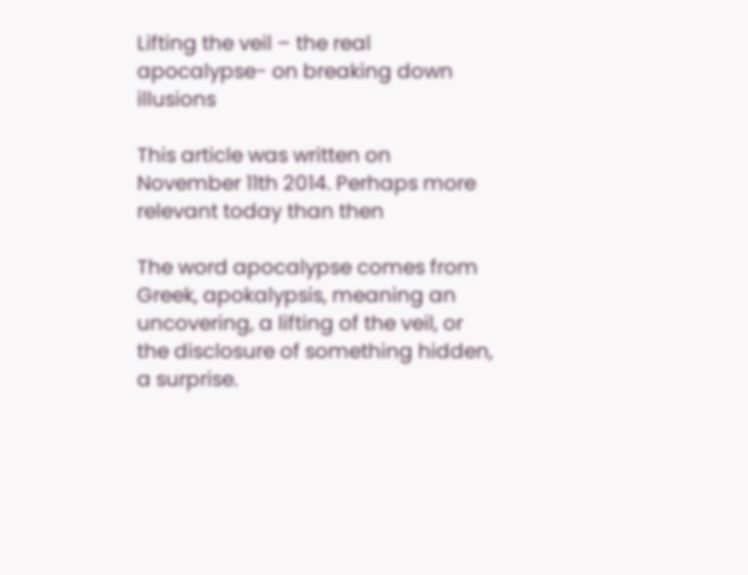Lifting the veil – the real apocalypse- on breaking down illusions

This article was written on November 11th 2014. Perhaps more relevant today than then

The word apocalypse comes from Greek, apokalypsis, meaning an uncovering, a lifting of the veil, or the disclosure of something hidden, a surprise.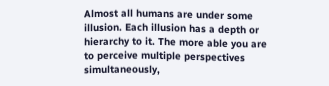Almost all humans are under some illusion. Each illusion has a depth or hierarchy to it. The more able you are to perceive multiple perspectives simultaneously,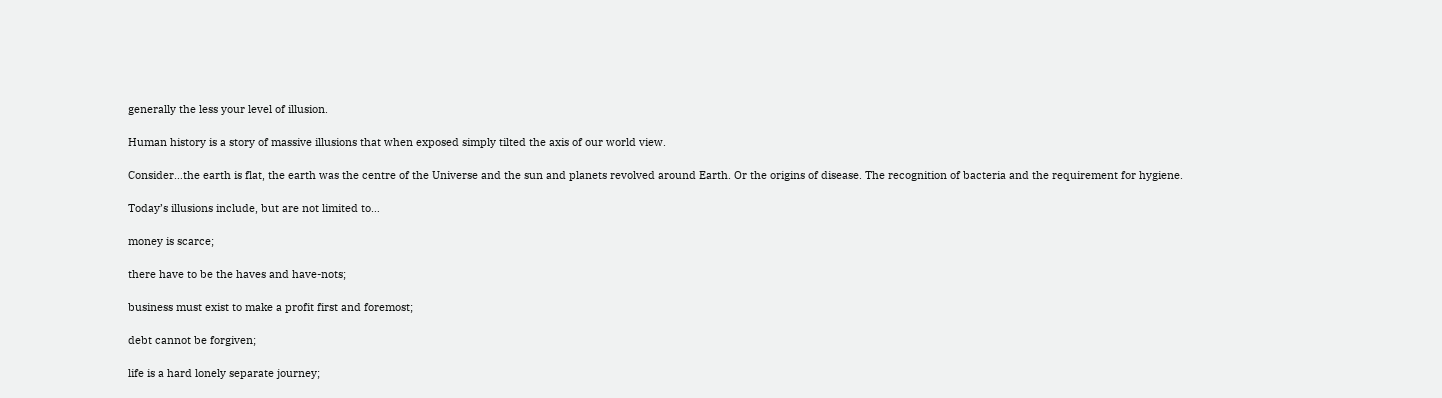generally the less your level of illusion.

Human history is a story of massive illusions that when exposed simply tilted the axis of our world view.

Consider…the earth is flat, the earth was the centre of the Universe and the sun and planets revolved around Earth. Or the origins of disease. The recognition of bacteria and the requirement for hygiene.

Today’s illusions include, but are not limited to…

money is scarce;

there have to be the haves and have-nots;

business must exist to make a profit first and foremost;

debt cannot be forgiven;

life is a hard lonely separate journey;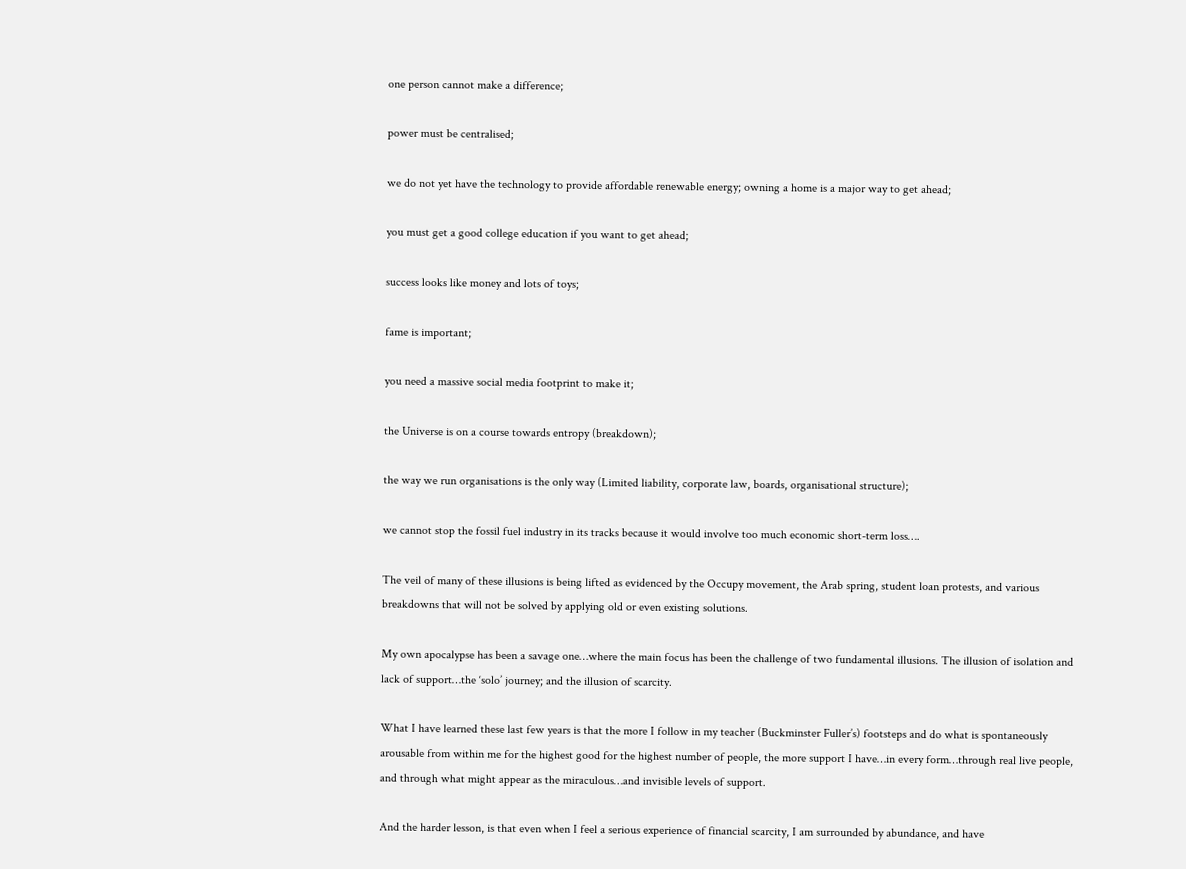one person cannot make a difference;

power must be centralised;

we do not yet have the technology to provide affordable renewable energy; owning a home is a major way to get ahead;

you must get a good college education if you want to get ahead;

success looks like money and lots of toys;

fame is important;

you need a massive social media footprint to make it;

the Universe is on a course towards entropy (breakdown);

the way we run organisations is the only way (Limited liability, corporate law, boards, organisational structure);

we cannot stop the fossil fuel industry in its tracks because it would involve too much economic short-term loss….

The veil of many of these illusions is being lifted as evidenced by the Occupy movement, the Arab spring, student loan protests, and various breakdowns that will not be solved by applying old or even existing solutions.

My own apocalypse has been a savage one…where the main focus has been the challenge of two fundamental illusions. The illusion of isolation and lack of support…the ‘solo’ journey; and the illusion of scarcity.

What I have learned these last few years is that the more I follow in my teacher (Buckminster Fuller’s) footsteps and do what is spontaneously arousable from within me for the highest good for the highest number of people, the more support I have…in every form…through real live people, and through what might appear as the miraculous…and invisible levels of support.

And the harder lesson, is that even when I feel a serious experience of financial scarcity, I am surrounded by abundance, and have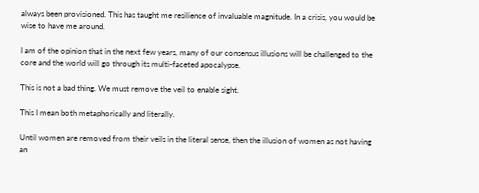always been provisioned. This has taught me resilience of invaluable magnitude. In a crisis, you would be wise to have me around.

I am of the opinion that in the next few years, many of our consensus illusions will be challenged to the core and the world will go through its multi-faceted apocalypse.

This is not a bad thing. We must remove the veil to enable sight.

This I mean both metaphorically and literally.

Until women are removed from their veils in the literal sense, then the illusion of women as not having an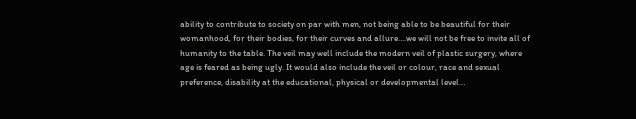ability to contribute to society on par with men, not being able to be beautiful for their womanhood, for their bodies, for their curves and allure….we will not be free to invite all of humanity to the table. The veil may well include the modern veil of plastic surgery, where age is feared as being ugly. It would also include the veil or colour, race and sexual preference, disability at the educational, physical or developmental level…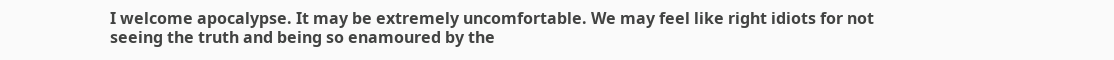I welcome apocalypse. It may be extremely uncomfortable. We may feel like right idiots for not seeing the truth and being so enamoured by the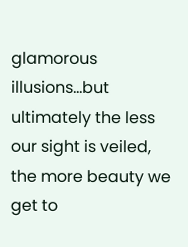glamorous illusions…but ultimately the less our sight is veiled, the more beauty we get to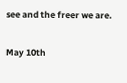see and the freer we are.

May 10th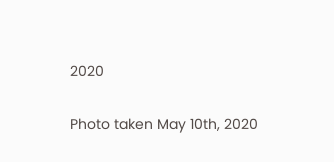2020

Photo taken May 10th, 2020